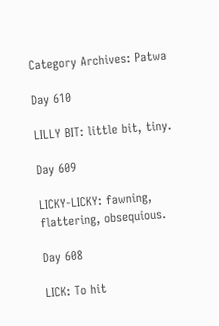Category Archives: Patwa

Day 610

LILLY BIT: little bit, tiny.

Day 609

LICKY-LICKY: fawning, flattering, obsequious.

Day 608

LICK: To hit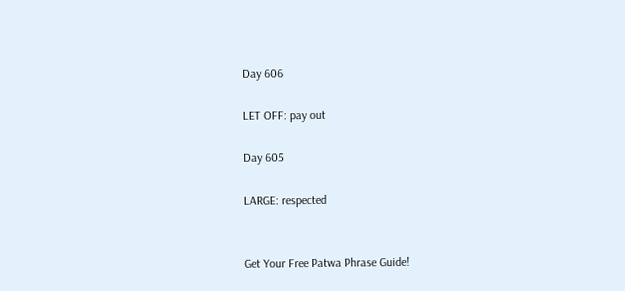Day 606

LET OFF: pay out

Day 605

LARGE: respected


Get Your Free Patwa Phrase Guide!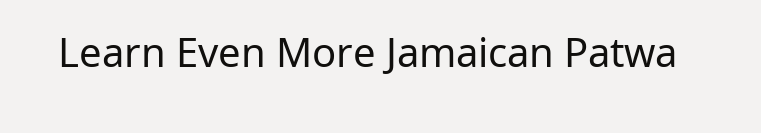Learn Even More Jamaican Patwa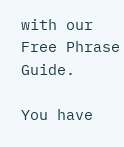with our Free Phrase Guide.

You have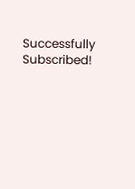Successfully Subscribed!